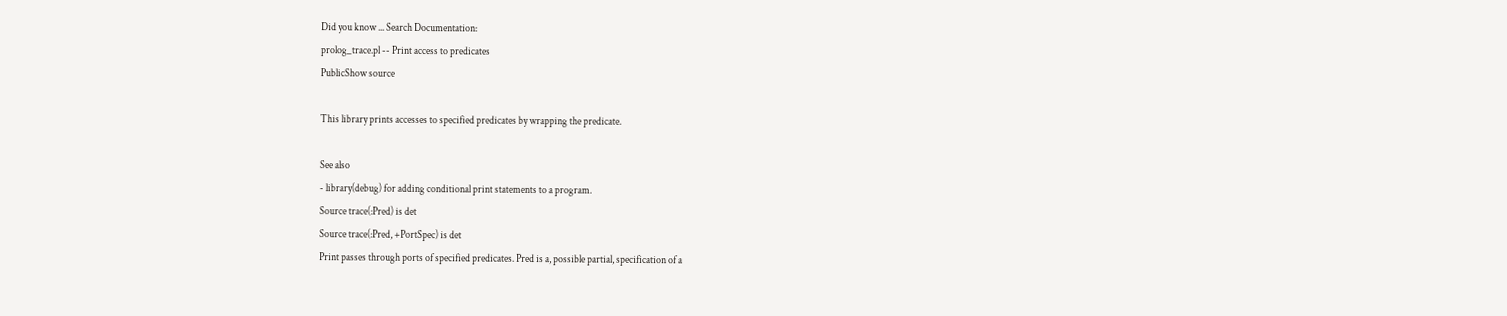Did you know ... Search Documentation:
prolog_trace.pl -- Print access to predicates
PublicShow source

This library prints accesses to specified predicates by wrapping the predicate.

See also
- library(debug) for adding conditional print statements to a program.
Source trace(:Pred) is det
Source trace(:Pred, +PortSpec) is det
Print passes through ports of specified predicates. Pred is a, possible partial, specification of a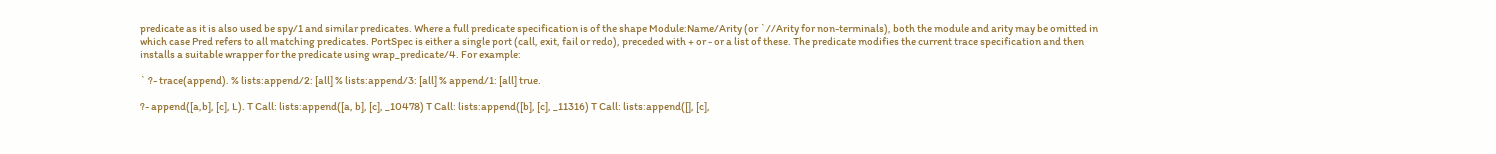predicate as it is also used be spy/1 and similar predicates. Where a full predicate specification is of the shape Module:Name/Arity (or `//Arity for non-terminals), both the module and arity may be omitted in which case Pred refers to all matching predicates. PortSpec is either a single port (call, exit, fail or redo), preceded with + or - or a list of these. The predicate modifies the current trace specification and then installs a suitable wrapper for the predicate using wrap_predicate/4. For example:

` ?- trace(append). % lists:append/2: [all] % lists:append/3: [all] % append/1: [all] true.

?- append([a,b], [c], L). T Call: lists:append([a, b], [c], _10478) T Call: lists:append([b], [c], _11316) T Call: lists:append([], [c],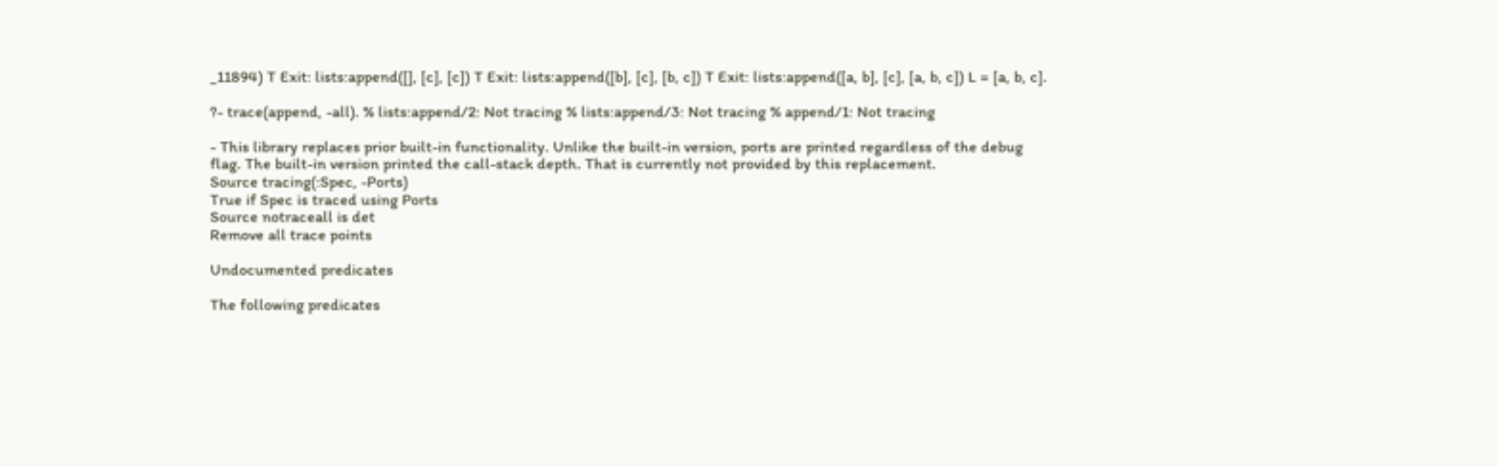_11894) T Exit: lists:append([], [c], [c]) T Exit: lists:append([b], [c], [b, c]) T Exit: lists:append([a, b], [c], [a, b, c]) L = [a, b, c].

?- trace(append, -all). % lists:append/2: Not tracing % lists:append/3: Not tracing % append/1: Not tracing

- This library replaces prior built-in functionality. Unlike the built-in version, ports are printed regardless of the debug flag. The built-in version printed the call-stack depth. That is currently not provided by this replacement.
Source tracing(:Spec, -Ports)
True if Spec is traced using Ports
Source notraceall is det
Remove all trace points

Undocumented predicates

The following predicates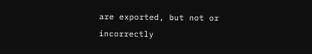are exported, but not or incorrectly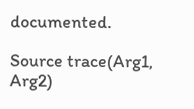documented.

Source trace(Arg1, Arg2)